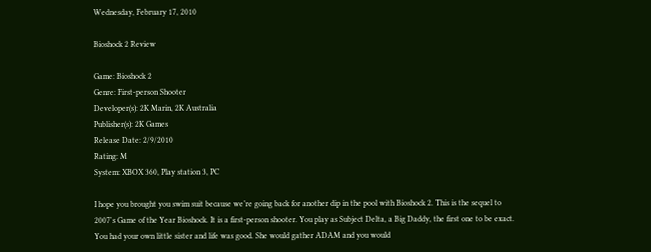Wednesday, February 17, 2010

Bioshock 2 Review

Game: Bioshock 2
Genre: First-person Shooter
Developer(s): 2K Marin, 2K Australia
Publisher(s): 2K Games
Release Date: 2/9/2010
Rating: M
System: XBOX 360, Play station 3, PC

I hope you brought you swim suit because we’re going back for another dip in the pool with Bioshock 2. This is the sequel to 2007's Game of the Year Bioshock. It is a first-person shooter. You play as Subject Delta, a Big Daddy, the first one to be exact. You had your own little sister and life was good. She would gather ADAM and you would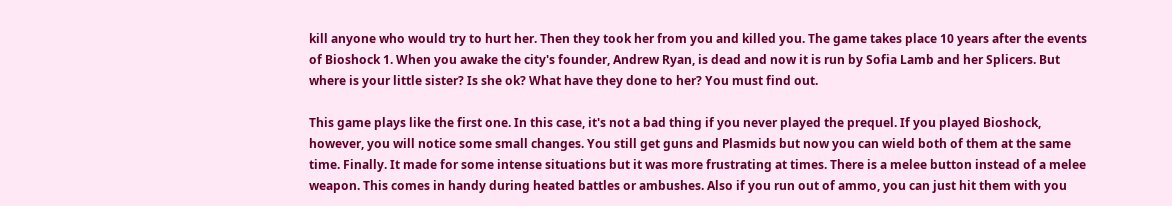kill anyone who would try to hurt her. Then they took her from you and killed you. The game takes place 10 years after the events of Bioshock 1. When you awake the city's founder, Andrew Ryan, is dead and now it is run by Sofia Lamb and her Splicers. But where is your little sister? Is she ok? What have they done to her? You must find out.

This game plays like the first one. In this case, it's not a bad thing if you never played the prequel. If you played Bioshock, however, you will notice some small changes. You still get guns and Plasmids but now you can wield both of them at the same time. Finally. It made for some intense situations but it was more frustrating at times. There is a melee button instead of a melee weapon. This comes in handy during heated battles or ambushes. Also if you run out of ammo, you can just hit them with you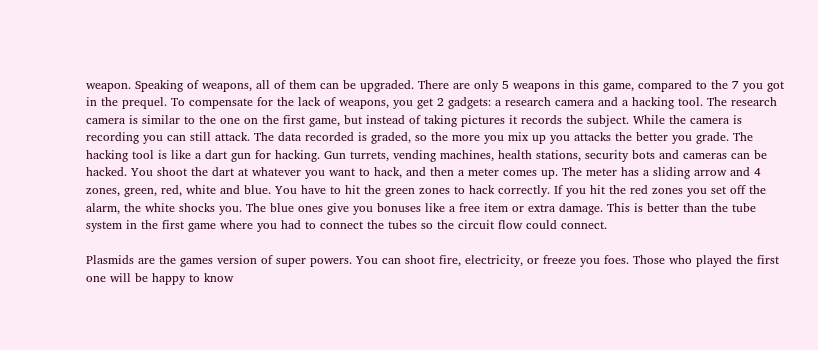weapon. Speaking of weapons, all of them can be upgraded. There are only 5 weapons in this game, compared to the 7 you got in the prequel. To compensate for the lack of weapons, you get 2 gadgets: a research camera and a hacking tool. The research camera is similar to the one on the first game, but instead of taking pictures it records the subject. While the camera is recording you can still attack. The data recorded is graded, so the more you mix up you attacks the better you grade. The hacking tool is like a dart gun for hacking. Gun turrets, vending machines, health stations, security bots and cameras can be hacked. You shoot the dart at whatever you want to hack, and then a meter comes up. The meter has a sliding arrow and 4 zones, green, red, white and blue. You have to hit the green zones to hack correctly. If you hit the red zones you set off the alarm, the white shocks you. The blue ones give you bonuses like a free item or extra damage. This is better than the tube system in the first game where you had to connect the tubes so the circuit flow could connect.

Plasmids are the games version of super powers. You can shoot fire, electricity, or freeze you foes. Those who played the first one will be happy to know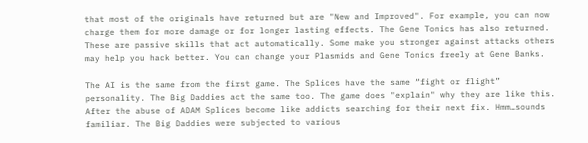that most of the originals have returned but are "New and Improved". For example, you can now charge them for more damage or for longer lasting effects. The Gene Tonics has also returned. These are passive skills that act automatically. Some make you stronger against attacks others may help you hack better. You can change your Plasmids and Gene Tonics freely at Gene Banks.

The AI is the same from the first game. The Splices have the same “fight or flight” personality. The Big Daddies act the same too. The game does "explain" why they are like this. After the abuse of ADAM Splices become like addicts searching for their next fix. Hmm…sounds familiar. The Big Daddies were subjected to various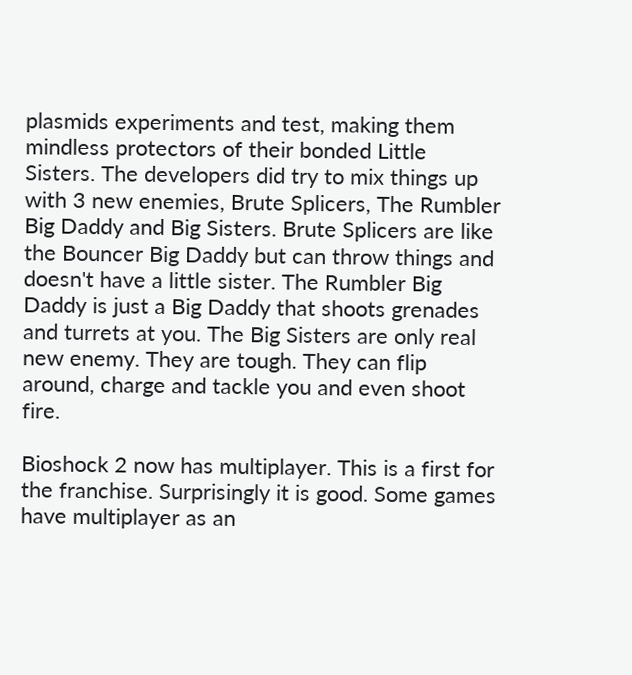plasmids experiments and test, making them mindless protectors of their bonded Little Sisters. The developers did try to mix things up with 3 new enemies, Brute Splicers, The Rumbler Big Daddy and Big Sisters. Brute Splicers are like the Bouncer Big Daddy but can throw things and doesn't have a little sister. The Rumbler Big Daddy is just a Big Daddy that shoots grenades and turrets at you. The Big Sisters are only real new enemy. They are tough. They can flip around, charge and tackle you and even shoot fire.

Bioshock 2 now has multiplayer. This is a first for the franchise. Surprisingly it is good. Some games have multiplayer as an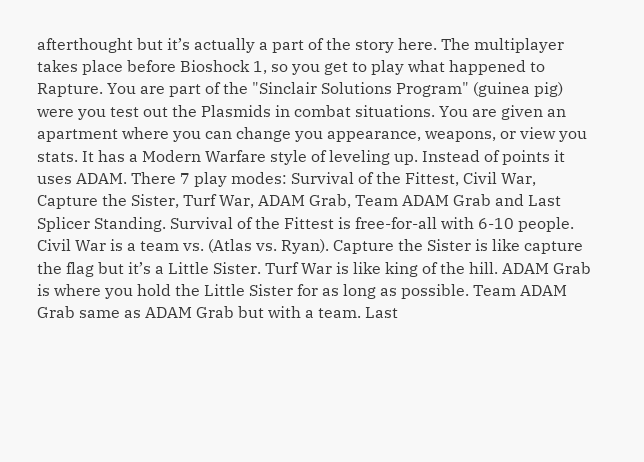afterthought but it’s actually a part of the story here. The multiplayer takes place before Bioshock 1, so you get to play what happened to Rapture. You are part of the "Sinclair Solutions Program" (guinea pig) were you test out the Plasmids in combat situations. You are given an apartment where you can change you appearance, weapons, or view you stats. It has a Modern Warfare style of leveling up. Instead of points it uses ADAM. There 7 play modes: Survival of the Fittest, Civil War, Capture the Sister, Turf War, ADAM Grab, Team ADAM Grab and Last Splicer Standing. Survival of the Fittest is free-for-all with 6-10 people. Civil War is a team vs. (Atlas vs. Ryan). Capture the Sister is like capture the flag but it’s a Little Sister. Turf War is like king of the hill. ADAM Grab is where you hold the Little Sister for as long as possible. Team ADAM Grab same as ADAM Grab but with a team. Last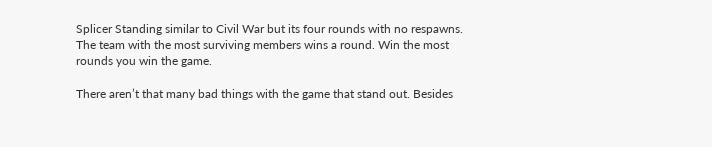Splicer Standing similar to Civil War but its four rounds with no respawns. The team with the most surviving members wins a round. Win the most rounds you win the game.

There aren’t that many bad things with the game that stand out. Besides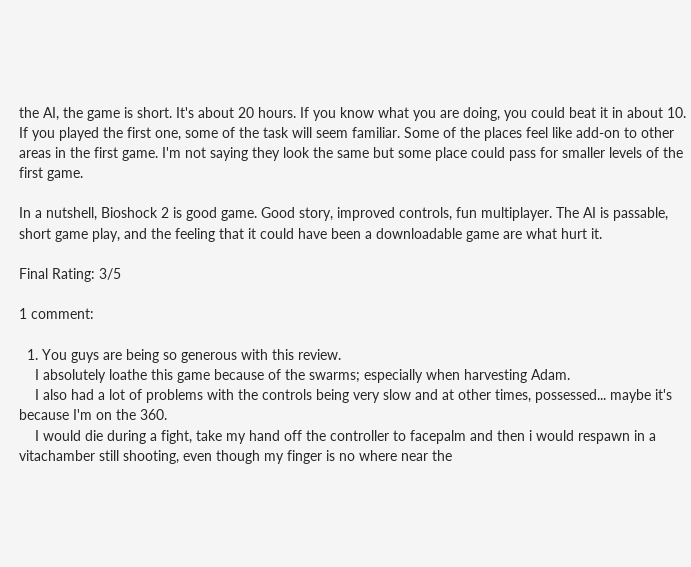the AI, the game is short. It's about 20 hours. If you know what you are doing, you could beat it in about 10. If you played the first one, some of the task will seem familiar. Some of the places feel like add-on to other areas in the first game. I'm not saying they look the same but some place could pass for smaller levels of the first game.

In a nutshell, Bioshock 2 is good game. Good story, improved controls, fun multiplayer. The AI is passable, short game play, and the feeling that it could have been a downloadable game are what hurt it.

Final Rating: 3/5

1 comment:

  1. You guys are being so generous with this review.
    I absolutely loathe this game because of the swarms; especially when harvesting Adam.
    I also had a lot of problems with the controls being very slow and at other times, possessed... maybe it's because I'm on the 360.
    I would die during a fight, take my hand off the controller to facepalm and then i would respawn in a vitachamber still shooting, even though my finger is no where near the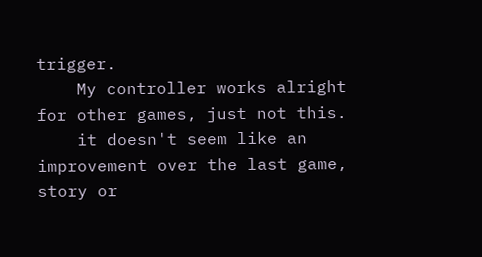trigger.
    My controller works alright for other games, just not this.
    it doesn't seem like an improvement over the last game, story or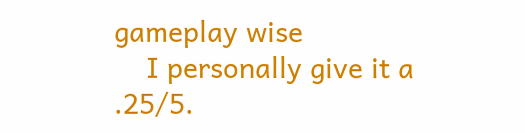gameplay wise
    I personally give it a .25/5.